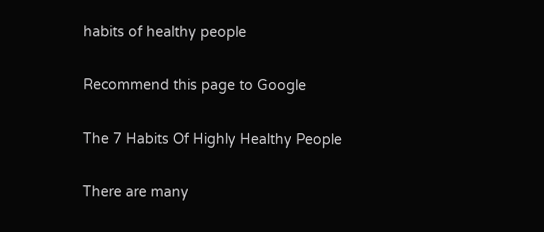habits of healthy people

Recommend this page to Google

The 7 Habits Of Highly Healthy People

There are many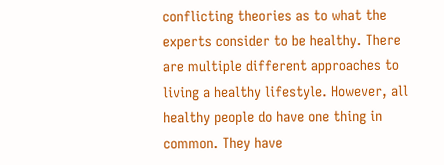conflicting theories as to what the experts consider to be healthy. There are multiple different approaches to living a healthy lifestyle. However, all healthy people do have one thing in common. They have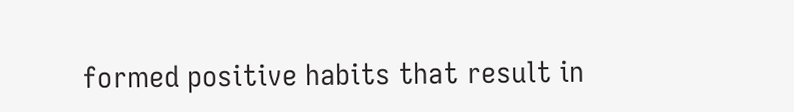formed positive habits that result in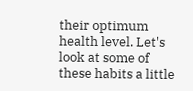their optimum health level. Let's look at some of these habits a little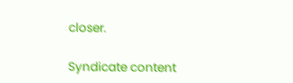closer.

Syndicate content